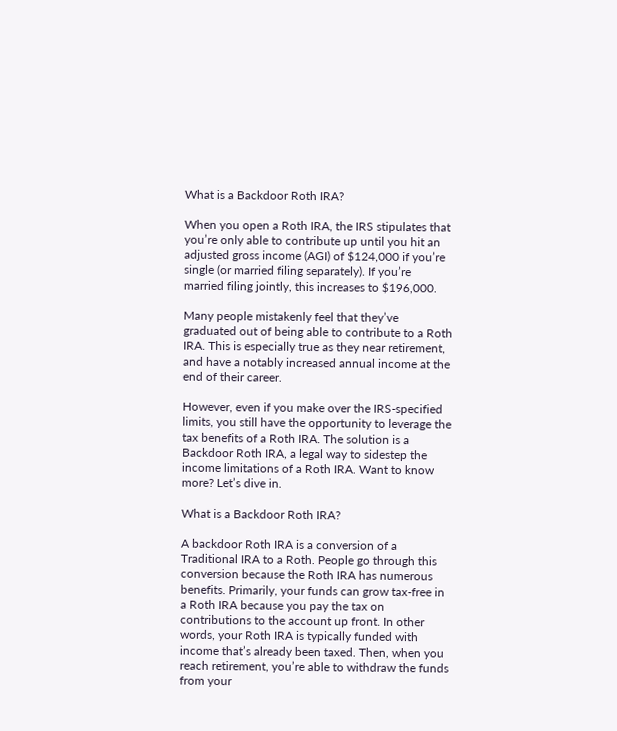What is a Backdoor Roth IRA?

When you open a Roth IRA, the IRS stipulates that you’re only able to contribute up until you hit an adjusted gross income (AGI) of $124,000 if you’re single (or married filing separately). If you’re married filing jointly, this increases to $196,000.

Many people mistakenly feel that they’ve graduated out of being able to contribute to a Roth IRA. This is especially true as they near retirement, and have a notably increased annual income at the end of their career.

However, even if you make over the IRS-specified limits, you still have the opportunity to leverage the tax benefits of a Roth IRA. The solution is a Backdoor Roth IRA, a legal way to sidestep the income limitations of a Roth IRA. Want to know more? Let’s dive in.

What is a Backdoor Roth IRA?

A backdoor Roth IRA is a conversion of a Traditional IRA to a Roth. People go through this conversion because the Roth IRA has numerous benefits. Primarily, your funds can grow tax-free in a Roth IRA because you pay the tax on contributions to the account up front. In other words, your Roth IRA is typically funded with income that’s already been taxed. Then, when you reach retirement, you’re able to withdraw the funds from your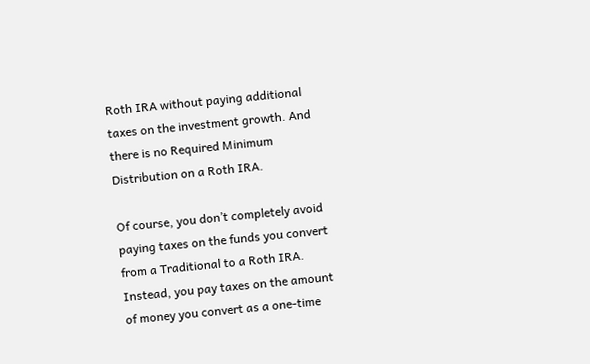Roth IRA without paying additional taxes on the investment growth. And there is no Required Minimum Distribution on a Roth IRA.

Of course, you don’t completely avoid paying taxes on the funds you convert from a Traditional to a Roth IRA. Instead, you pay taxes on the amount of money you convert as a one-time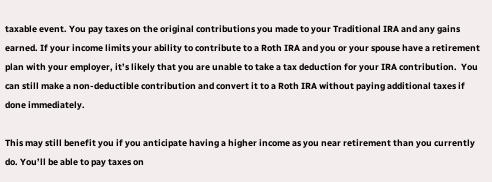taxable event. You pay taxes on the original contributions you made to your Traditional IRA and any gains earned. If your income limits your ability to contribute to a Roth IRA and you or your spouse have a retirement plan with your employer, it’s likely that you are unable to take a tax deduction for your IRA contribution.  You can still make a non-deductible contribution and convert it to a Roth IRA without paying additional taxes if done immediately.

This may still benefit you if you anticipate having a higher income as you near retirement than you currently do. You’ll be able to pay taxes on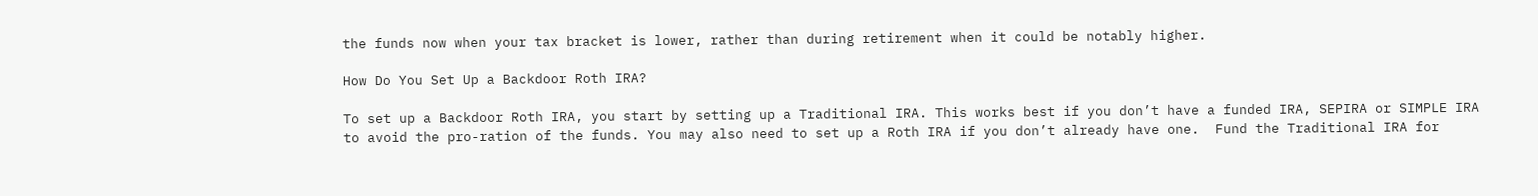the funds now when your tax bracket is lower, rather than during retirement when it could be notably higher.

How Do You Set Up a Backdoor Roth IRA?

To set up a Backdoor Roth IRA, you start by setting up a Traditional IRA. This works best if you don’t have a funded IRA, SEPIRA or SIMPLE IRA to avoid the pro-ration of the funds. You may also need to set up a Roth IRA if you don’t already have one.  Fund the Traditional IRA for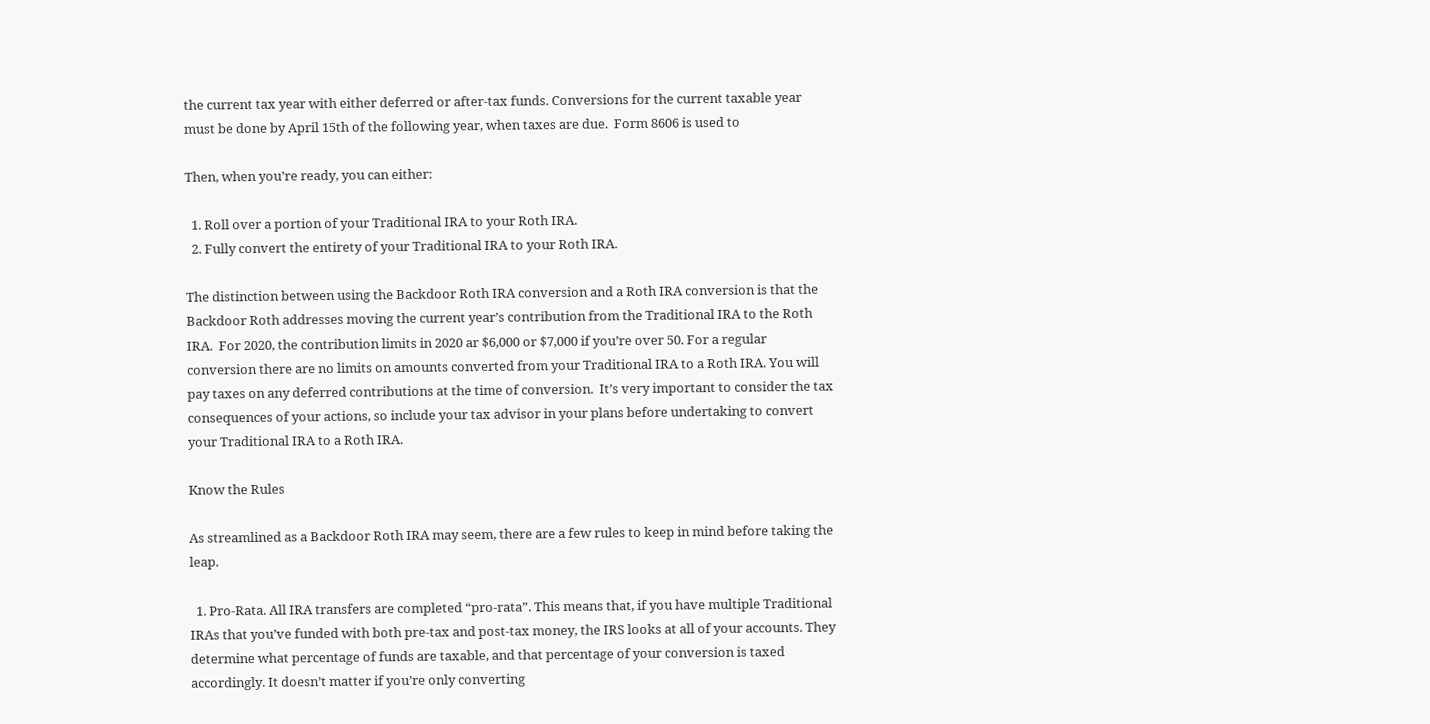the current tax year with either deferred or after-tax funds. Conversions for the current taxable year must be done by April 15th of the following year, when taxes are due.  Form 8606 is used to

Then, when you’re ready, you can either:

  1. Roll over a portion of your Traditional IRA to your Roth IRA.
  2. Fully convert the entirety of your Traditional IRA to your Roth IRA.

The distinction between using the Backdoor Roth IRA conversion and a Roth IRA conversion is that the Backdoor Roth addresses moving the current year’s contribution from the Traditional IRA to the Roth IRA.  For 2020, the contribution limits in 2020 ar $6,000 or $7,000 if you’re over 50. For a regular conversion there are no limits on amounts converted from your Traditional IRA to a Roth IRA. You will pay taxes on any deferred contributions at the time of conversion.  It’s very important to consider the tax consequences of your actions, so include your tax advisor in your plans before undertaking to convert your Traditional IRA to a Roth IRA.

Know the Rules

As streamlined as a Backdoor Roth IRA may seem, there are a few rules to keep in mind before taking the leap.

  1. Pro-Rata. All IRA transfers are completed “pro-rata”. This means that, if you have multiple Traditional IRAs that you’ve funded with both pre-tax and post-tax money, the IRS looks at all of your accounts. They determine what percentage of funds are taxable, and that percentage of your conversion is taxed accordingly. It doesn’t matter if you’re only converting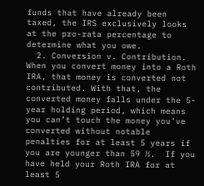funds that have already been taxed, the IRS exclusively looks at the pro-rata percentage to determine what you owe.
  2. Conversion v. Contribution. When you convert money into a Roth IRA, that money is converted not contributed. With that, the converted money falls under the 5-year holding period, which means you can’t touch the money you’ve converted without notable penalties for at least 5 years if you are younger than 59 ½.  If you have held your Roth IRA for at least 5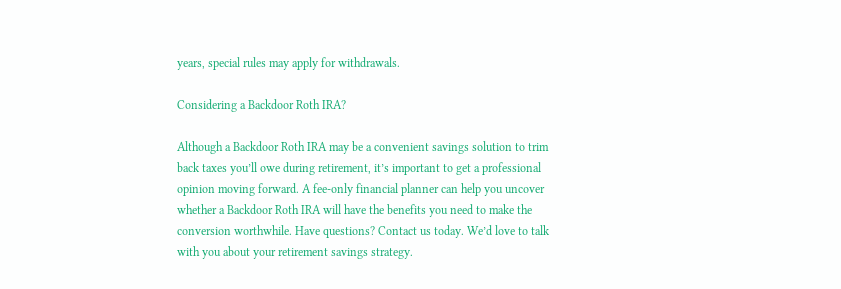years, special rules may apply for withdrawals.

Considering a Backdoor Roth IRA?

Although a Backdoor Roth IRA may be a convenient savings solution to trim back taxes you’ll owe during retirement, it’s important to get a professional opinion moving forward. A fee-only financial planner can help you uncover whether a Backdoor Roth IRA will have the benefits you need to make the conversion worthwhile. Have questions? Contact us today. We’d love to talk with you about your retirement savings strategy.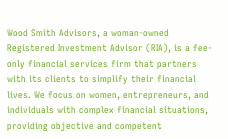Wood Smith Advisors, a woman-owned Registered Investment Advisor (RIA), is a fee-only financial services firm that partners with its clients to simplify their financial lives. We focus on women, entrepreneurs, and individuals with complex financial situations, providing objective and competent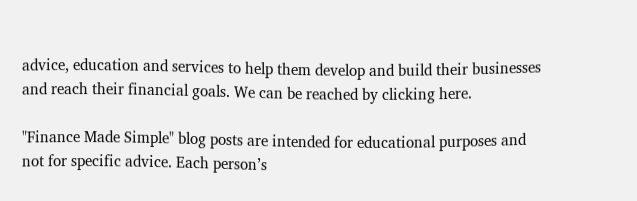advice, education and services to help them develop and build their businesses and reach their financial goals. We can be reached by clicking here.

"Finance Made Simple" blog posts are intended for educational purposes and not for specific advice. Each person’s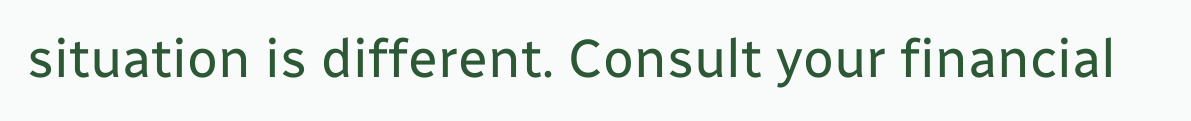situation is different. Consult your financial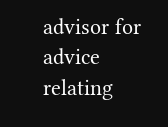advisor for advice relating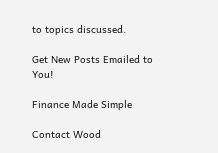to topics discussed.

Get New Posts Emailed to You!

Finance Made Simple

Contact Wood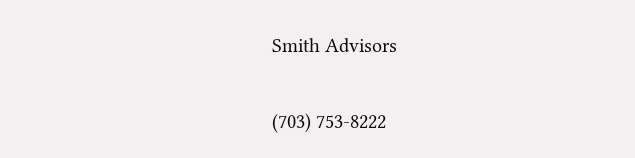Smith Advisors

(703) 753-8222